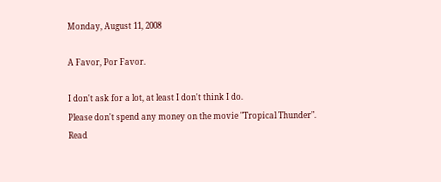Monday, August 11, 2008

A Favor, Por Favor.

I don't ask for a lot, at least I don't think I do.
Please don't spend any money on the movie "Tropical Thunder".
Read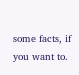some facts, if you want to.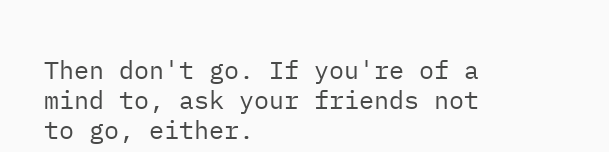Then don't go. If you're of a mind to, ask your friends not to go, either.